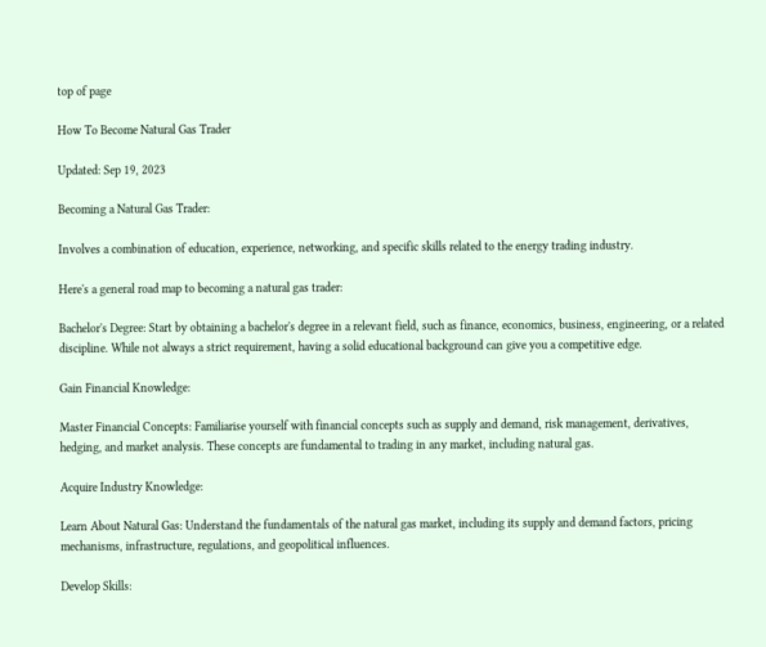top of page

How To Become Natural Gas Trader

Updated: Sep 19, 2023

Becoming a Natural Gas Trader:

Involves a combination of education, experience, networking, and specific skills related to the energy trading industry.

Here's a general road map to becoming a natural gas trader:

Bachelor's Degree: Start by obtaining a bachelor's degree in a relevant field, such as finance, economics, business, engineering, or a related discipline. While not always a strict requirement, having a solid educational background can give you a competitive edge.

Gain Financial Knowledge:

Master Financial Concepts: Familiarise yourself with financial concepts such as supply and demand, risk management, derivatives, hedging, and market analysis. These concepts are fundamental to trading in any market, including natural gas.

Acquire Industry Knowledge:

Learn About Natural Gas: Understand the fundamentals of the natural gas market, including its supply and demand factors, pricing mechanisms, infrastructure, regulations, and geopolitical influences.

Develop Skills: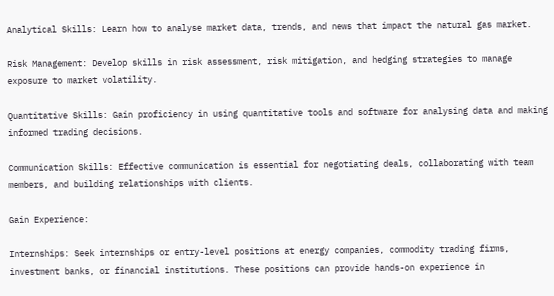Analytical Skills: Learn how to analyse market data, trends, and news that impact the natural gas market.

Risk Management: Develop skills in risk assessment, risk mitigation, and hedging strategies to manage exposure to market volatility.

Quantitative Skills: Gain proficiency in using quantitative tools and software for analysing data and making informed trading decisions.

Communication Skills: Effective communication is essential for negotiating deals, collaborating with team members, and building relationships with clients.

Gain Experience:

Internships: Seek internships or entry-level positions at energy companies, commodity trading firms, investment banks, or financial institutions. These positions can provide hands-on experience in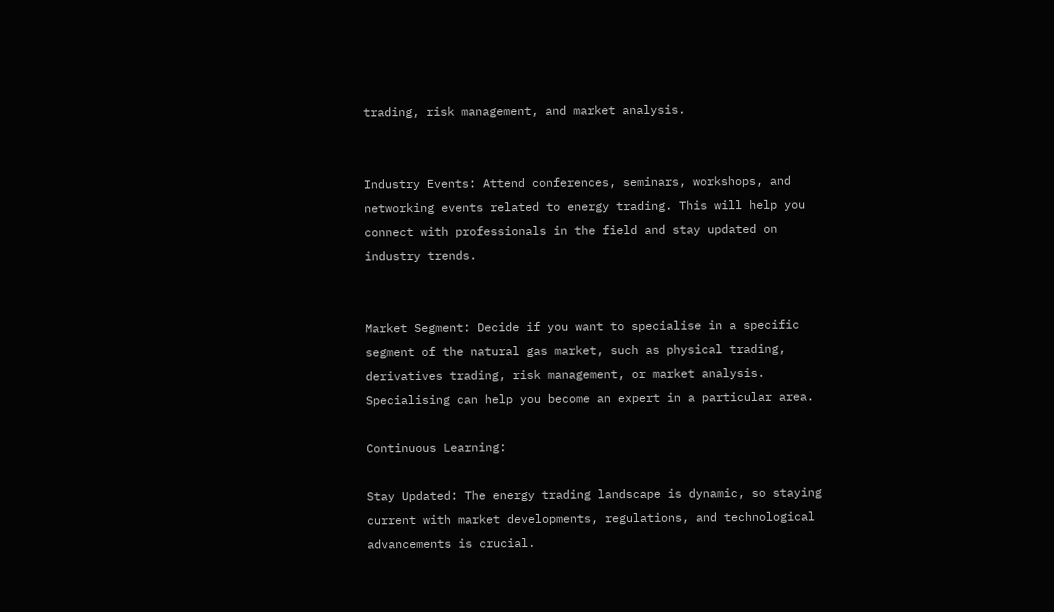trading, risk management, and market analysis.


Industry Events: Attend conferences, seminars, workshops, and networking events related to energy trading. This will help you connect with professionals in the field and stay updated on industry trends.


Market Segment: Decide if you want to specialise in a specific segment of the natural gas market, such as physical trading, derivatives trading, risk management, or market analysis. Specialising can help you become an expert in a particular area.

Continuous Learning:

Stay Updated: The energy trading landscape is dynamic, so staying current with market developments, regulations, and technological advancements is crucial.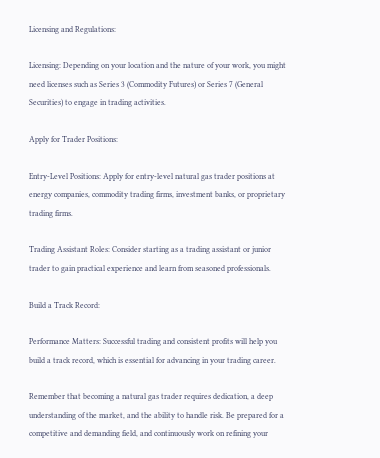Licensing and Regulations:

Licensing: Depending on your location and the nature of your work, you might need licenses such as Series 3 (Commodity Futures) or Series 7 (General Securities) to engage in trading activities.

Apply for Trader Positions:

Entry-Level Positions: Apply for entry-level natural gas trader positions at energy companies, commodity trading firms, investment banks, or proprietary trading firms.

Trading Assistant Roles: Consider starting as a trading assistant or junior trader to gain practical experience and learn from seasoned professionals.

Build a Track Record:

Performance Matters: Successful trading and consistent profits will help you build a track record, which is essential for advancing in your trading career.

Remember that becoming a natural gas trader requires dedication, a deep understanding of the market, and the ability to handle risk. Be prepared for a competitive and demanding field, and continuously work on refining your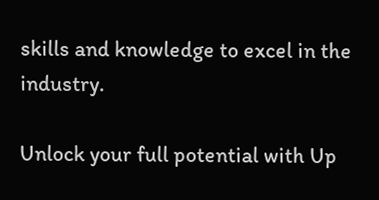skills and knowledge to excel in the industry.

Unlock your full potential with Up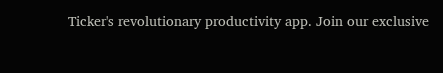Ticker's revolutionary productivity app. Join our exclusive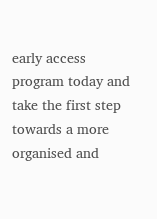early access program today and take the first step towards a more organised and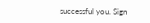successful you. Sign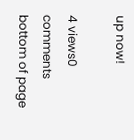up now!

4 views0 comments
bottom of page